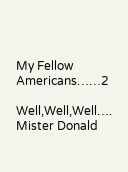My Fellow Americans……2

Well,Well,Well…. Mister Donald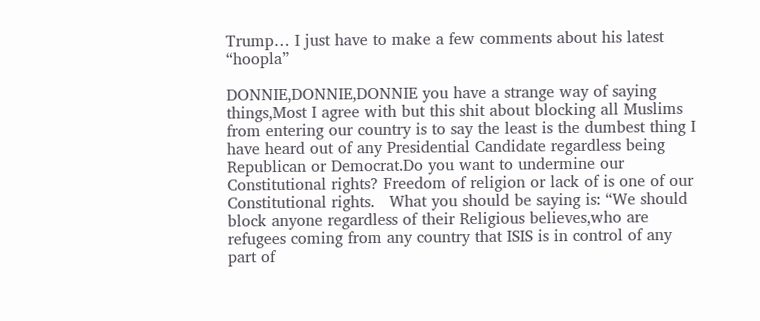Trump… I just have to make a few comments about his latest “hoopla”

DONNIE,DONNIE,DONNIE you have a strange way of saying things,Most I agree with but this shit about blocking all Muslims from entering our country is to say the least is the dumbest thing I have heard out of any Presidential Candidate regardless being Republican or Democrat.Do you want to undermine our Constitutional rights? Freedom of religion or lack of is one of our Constitutional rights.   What you should be saying is: “We should block anyone regardless of their Religious believes,who are refugees coming from any country that ISIS is in control of any part of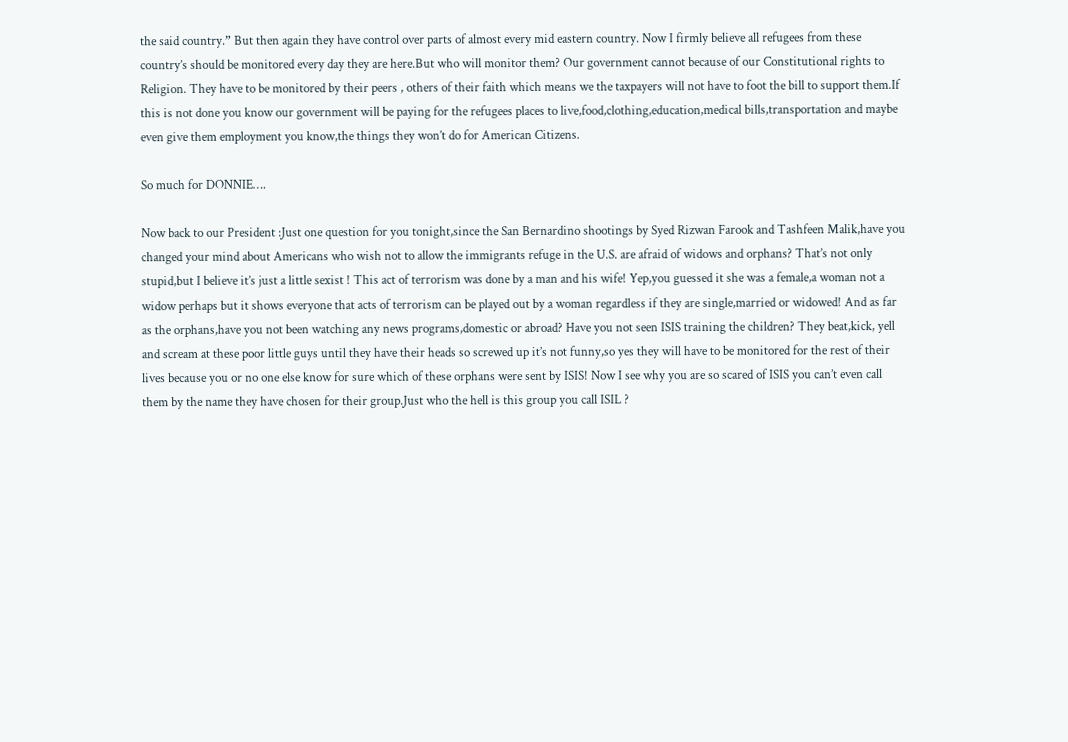the said country.” But then again they have control over parts of almost every mid eastern country. Now I firmly believe all refugees from these country’s should be monitored every day they are here.But who will monitor them? Our government cannot because of our Constitutional rights to Religion. They have to be monitored by their peers , others of their faith which means we the taxpayers will not have to foot the bill to support them.If this is not done you know our government will be paying for the refugees places to live,food,clothing,education,medical bills,transportation and maybe even give them employment you know,the things they won’t do for American Citizens.

So much for DONNIE….

Now back to our President :Just one question for you tonight,since the San Bernardino shootings by Syed Rizwan Farook and Tashfeen Malik,have you changed your mind about Americans who wish not to allow the immigrants refuge in the U.S. are afraid of widows and orphans? That’s not only stupid,but I believe it’s just a little sexist ! This act of terrorism was done by a man and his wife! Yep,you guessed it she was a female,a woman not a widow perhaps but it shows everyone that acts of terrorism can be played out by a woman regardless if they are single,married or widowed! And as far as the orphans,have you not been watching any news programs,domestic or abroad? Have you not seen ISIS training the children? They beat,kick, yell and scream at these poor little guys until they have their heads so screwed up it’s not funny,so yes they will have to be monitored for the rest of their lives because you or no one else know for sure which of these orphans were sent by ISIS! Now I see why you are so scared of ISIS you can’t even call them by the name they have chosen for their group.Just who the hell is this group you call ISIL ?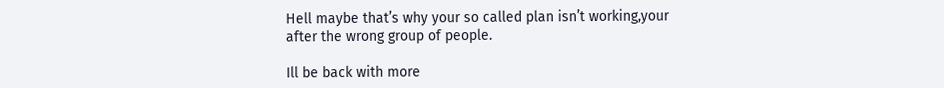Hell maybe that’s why your so called plan isn’t working,your after the wrong group of people.

Ill be back with more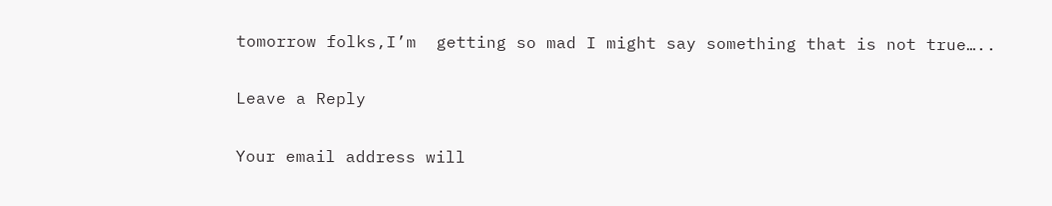tomorrow folks,I’m  getting so mad I might say something that is not true…..

Leave a Reply

Your email address will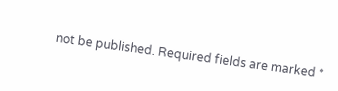not be published. Required fields are marked *